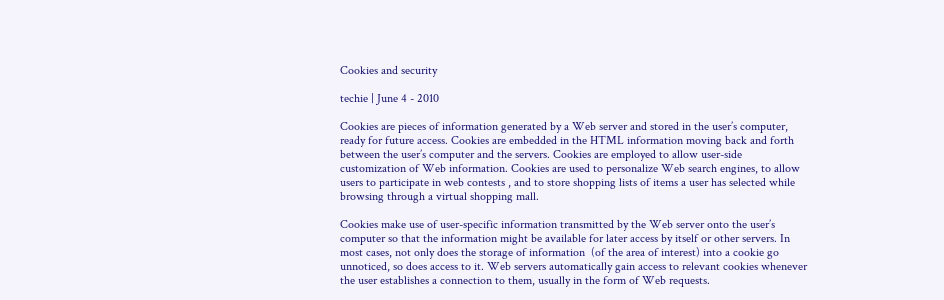Cookies and security

techie | June 4 - 2010

Cookies are pieces of information generated by a Web server and stored in the user’s computer, ready for future access. Cookies are embedded in the HTML information moving back and forth between the user’s computer and the servers. Cookies are employed to allow user-side customization of Web information. Cookies are used to personalize Web search engines, to allow users to participate in web contests , and to store shopping lists of items a user has selected while browsing through a virtual shopping mall.

Cookies make use of user-specific information transmitted by the Web server onto the user’s computer so that the information might be available for later access by itself or other servers. In most cases, not only does the storage of information  (of the area of interest) into a cookie go unnoticed, so does access to it. Web servers automatically gain access to relevant cookies whenever the user establishes a connection to them, usually in the form of Web requests.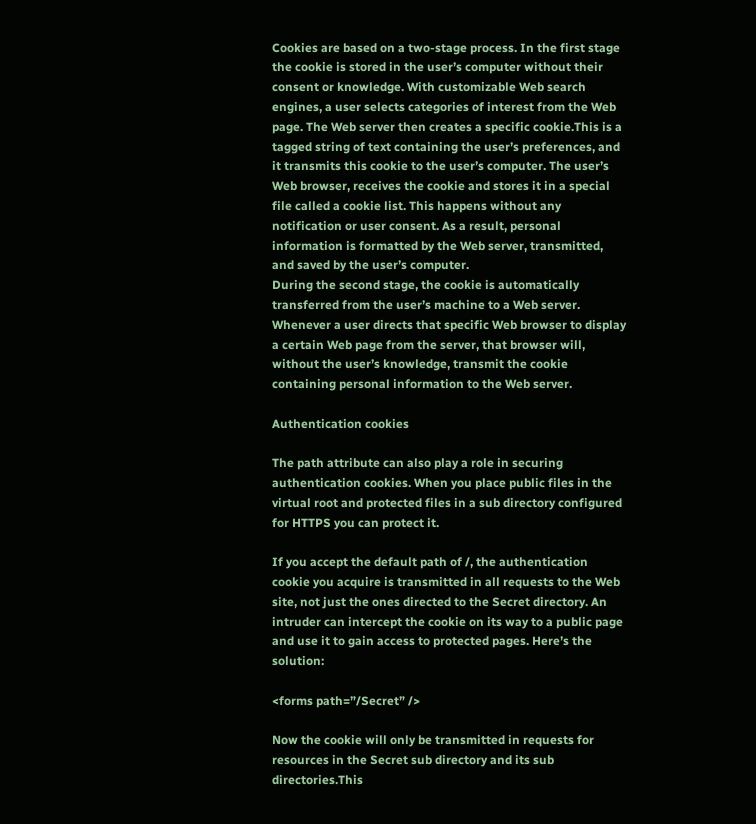Cookies are based on a two-stage process. In the first stage the cookie is stored in the user’s computer without their consent or knowledge. With customizable Web search engines, a user selects categories of interest from the Web page. The Web server then creates a specific cookie.This is a tagged string of text containing the user’s preferences, and it transmits this cookie to the user’s computer. The user’s Web browser, receives the cookie and stores it in a special file called a cookie list. This happens without any notification or user consent. As a result, personal information is formatted by the Web server, transmitted, and saved by the user’s computer.
During the second stage, the cookie is automatically transferred from the user’s machine to a Web server. Whenever a user directs that specific Web browser to display a certain Web page from the server, that browser will, without the user’s knowledge, transmit the cookie containing personal information to the Web server.

Authentication cookies

The path attribute can also play a role in securing authentication cookies. When you place public files in the virtual root and protected files in a sub directory configured for HTTPS you can protect it.

If you accept the default path of /, the authentication cookie you acquire is transmitted in all requests to the Web site, not just the ones directed to the Secret directory. An intruder can intercept the cookie on its way to a public page and use it to gain access to protected pages. Here’s the solution:

<forms path=”/Secret” />

Now the cookie will only be transmitted in requests for resources in the Secret sub directory and its sub directories.This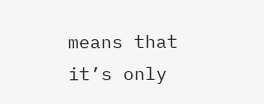means that  it’s only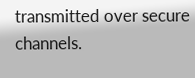transmitted over secure channels.